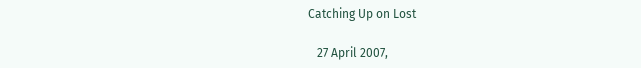Catching Up on Lost

   27 April 2007,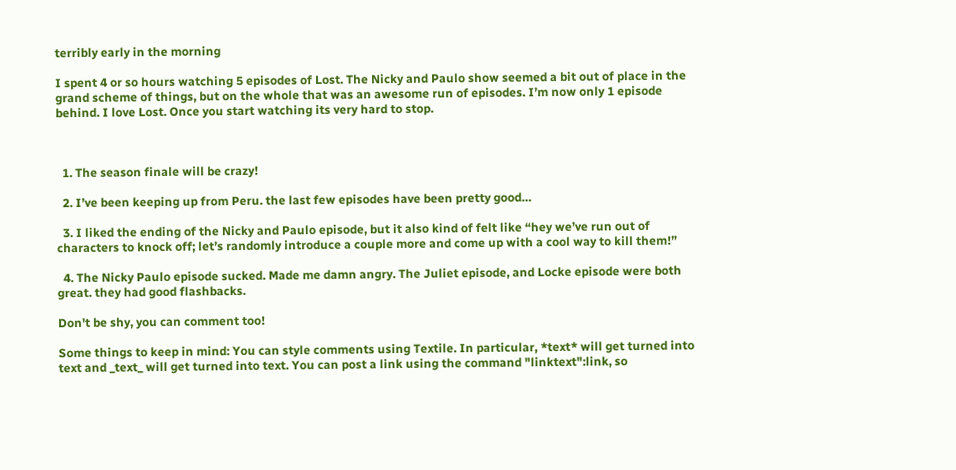terribly early in the morning

I spent 4 or so hours watching 5 episodes of Lost. The Nicky and Paulo show seemed a bit out of place in the grand scheme of things, but on the whole that was an awesome run of episodes. I’m now only 1 episode behind. I love Lost. Once you start watching its very hard to stop.



  1. The season finale will be crazy!

  2. I’ve been keeping up from Peru. the last few episodes have been pretty good…

  3. I liked the ending of the Nicky and Paulo episode, but it also kind of felt like “hey we’ve run out of characters to knock off; let’s randomly introduce a couple more and come up with a cool way to kill them!”

  4. The Nicky Paulo episode sucked. Made me damn angry. The Juliet episode, and Locke episode were both great. they had good flashbacks.

Don't be shy, you can comment too!

Some things to keep in mind: You can style comments using Textile. In particular, *text* will get turned into text and _text_ will get turned into text. You can post a link using the command "linktext":link, so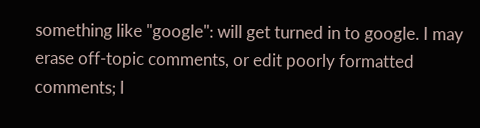something like "google": will get turned in to google. I may erase off-topic comments, or edit poorly formatted comments; I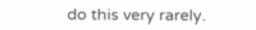do this very rarely.